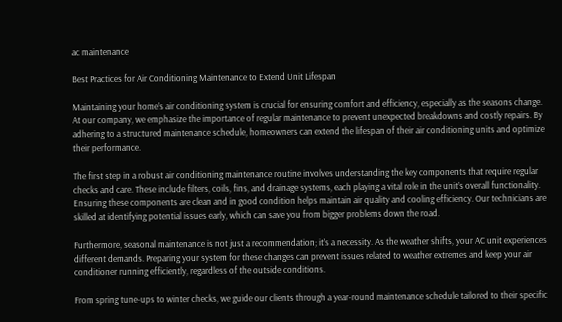ac maintenance

Best Practices for Air Conditioning Maintenance to Extend Unit Lifespan

Maintaining your home’s air conditioning system is crucial for ensuring comfort and efficiency, especially as the seasons change. At our company, we emphasize the importance of regular maintenance to prevent unexpected breakdowns and costly repairs. By adhering to a structured maintenance schedule, homeowners can extend the lifespan of their air conditioning units and optimize their performance.

The first step in a robust air conditioning maintenance routine involves understanding the key components that require regular checks and care. These include filters, coils, fins, and drainage systems, each playing a vital role in the unit’s overall functionality. Ensuring these components are clean and in good condition helps maintain air quality and cooling efficiency. Our technicians are skilled at identifying potential issues early, which can save you from bigger problems down the road.

Furthermore, seasonal maintenance is not just a recommendation; it’s a necessity. As the weather shifts, your AC unit experiences different demands. Preparing your system for these changes can prevent issues related to weather extremes and keep your air conditioner running efficiently, regardless of the outside conditions.

From spring tune-ups to winter checks, we guide our clients through a year-round maintenance schedule tailored to their specific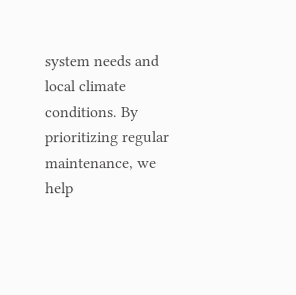system needs and local climate conditions. By prioritizing regular maintenance, we help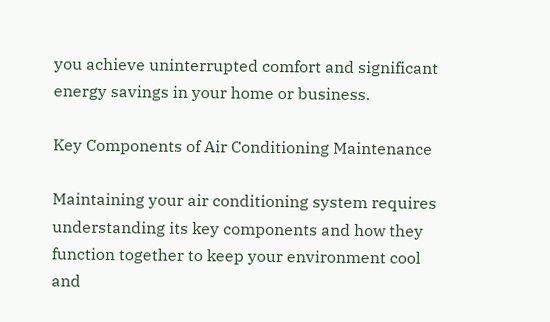you achieve uninterrupted comfort and significant energy savings in your home or business.

Key Components of Air Conditioning Maintenance

Maintaining your air conditioning system requires understanding its key components and how they function together to keep your environment cool and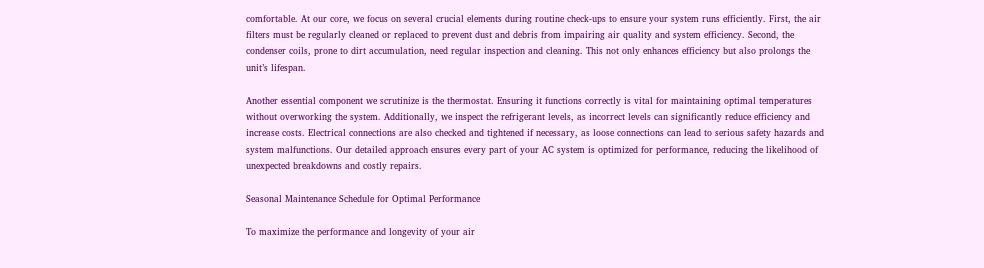comfortable. At our core, we focus on several crucial elements during routine check-ups to ensure your system runs efficiently. First, the air filters must be regularly cleaned or replaced to prevent dust and debris from impairing air quality and system efficiency. Second, the condenser coils, prone to dirt accumulation, need regular inspection and cleaning. This not only enhances efficiency but also prolongs the unit’s lifespan.

Another essential component we scrutinize is the thermostat. Ensuring it functions correctly is vital for maintaining optimal temperatures without overworking the system. Additionally, we inspect the refrigerant levels, as incorrect levels can significantly reduce efficiency and increase costs. Electrical connections are also checked and tightened if necessary, as loose connections can lead to serious safety hazards and system malfunctions. Our detailed approach ensures every part of your AC system is optimized for performance, reducing the likelihood of unexpected breakdowns and costly repairs.

Seasonal Maintenance Schedule for Optimal Performance

To maximize the performance and longevity of your air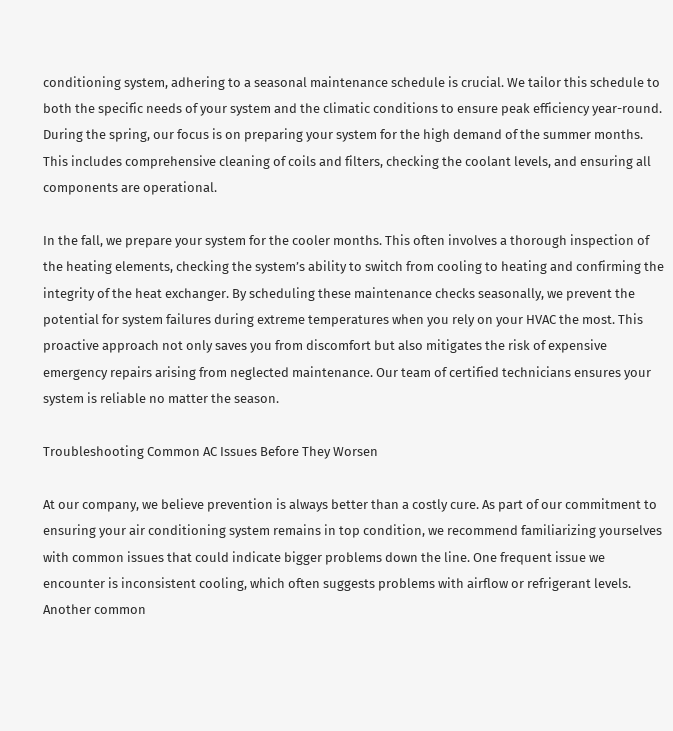conditioning system, adhering to a seasonal maintenance schedule is crucial. We tailor this schedule to both the specific needs of your system and the climatic conditions to ensure peak efficiency year-round. During the spring, our focus is on preparing your system for the high demand of the summer months. This includes comprehensive cleaning of coils and filters, checking the coolant levels, and ensuring all components are operational.

In the fall, we prepare your system for the cooler months. This often involves a thorough inspection of the heating elements, checking the system’s ability to switch from cooling to heating and confirming the integrity of the heat exchanger. By scheduling these maintenance checks seasonally, we prevent the potential for system failures during extreme temperatures when you rely on your HVAC the most. This proactive approach not only saves you from discomfort but also mitigates the risk of expensive emergency repairs arising from neglected maintenance. Our team of certified technicians ensures your system is reliable no matter the season.

Troubleshooting Common AC Issues Before They Worsen

At our company, we believe prevention is always better than a costly cure. As part of our commitment to ensuring your air conditioning system remains in top condition, we recommend familiarizing yourselves with common issues that could indicate bigger problems down the line. One frequent issue we encounter is inconsistent cooling, which often suggests problems with airflow or refrigerant levels. Another common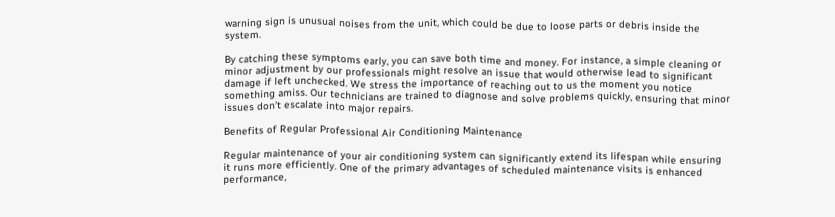warning sign is unusual noises from the unit, which could be due to loose parts or debris inside the system.

By catching these symptoms early, you can save both time and money. For instance, a simple cleaning or minor adjustment by our professionals might resolve an issue that would otherwise lead to significant damage if left unchecked. We stress the importance of reaching out to us the moment you notice something amiss. Our technicians are trained to diagnose and solve problems quickly, ensuring that minor issues don’t escalate into major repairs.

Benefits of Regular Professional Air Conditioning Maintenance

Regular maintenance of your air conditioning system can significantly extend its lifespan while ensuring it runs more efficiently. One of the primary advantages of scheduled maintenance visits is enhanced performance,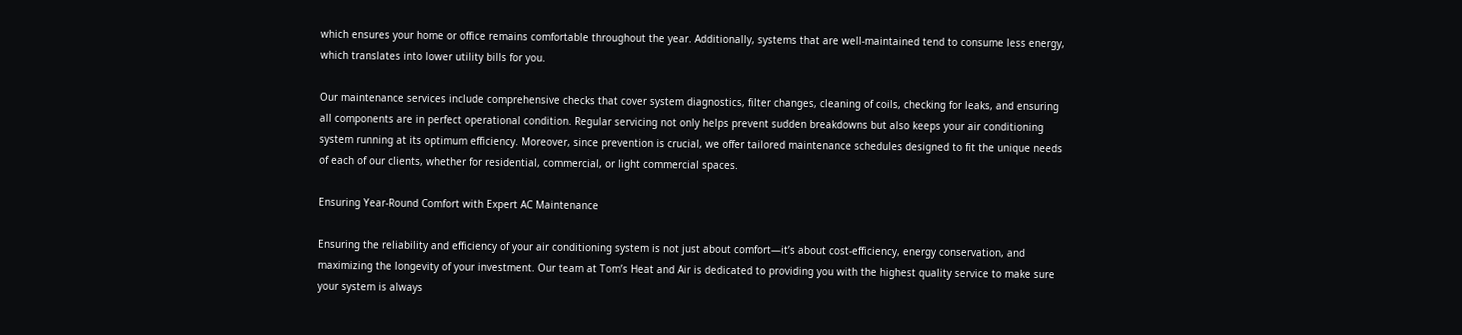which ensures your home or office remains comfortable throughout the year. Additionally, systems that are well-maintained tend to consume less energy, which translates into lower utility bills for you.

Our maintenance services include comprehensive checks that cover system diagnostics, filter changes, cleaning of coils, checking for leaks, and ensuring all components are in perfect operational condition. Regular servicing not only helps prevent sudden breakdowns but also keeps your air conditioning system running at its optimum efficiency. Moreover, since prevention is crucial, we offer tailored maintenance schedules designed to fit the unique needs of each of our clients, whether for residential, commercial, or light commercial spaces.

Ensuring Year-Round Comfort with Expert AC Maintenance

Ensuring the reliability and efficiency of your air conditioning system is not just about comfort—it’s about cost-efficiency, energy conservation, and maximizing the longevity of your investment. Our team at Tom’s Heat and Air is dedicated to providing you with the highest quality service to make sure your system is always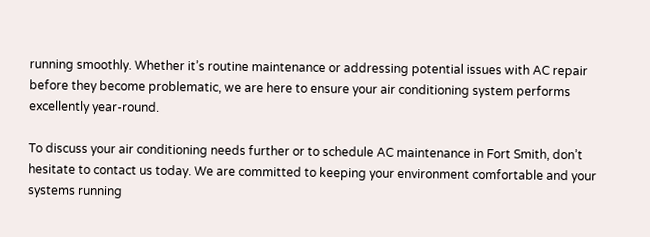running smoothly. Whether it’s routine maintenance or addressing potential issues with AC repair before they become problematic, we are here to ensure your air conditioning system performs excellently year-round.

To discuss your air conditioning needs further or to schedule AC maintenance in Fort Smith, don’t hesitate to contact us today. We are committed to keeping your environment comfortable and your systems running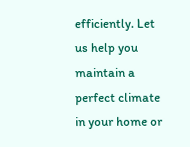efficiently. Let us help you maintain a perfect climate in your home or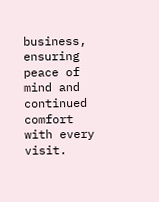business, ensuring peace of mind and continued comfort with every visit.